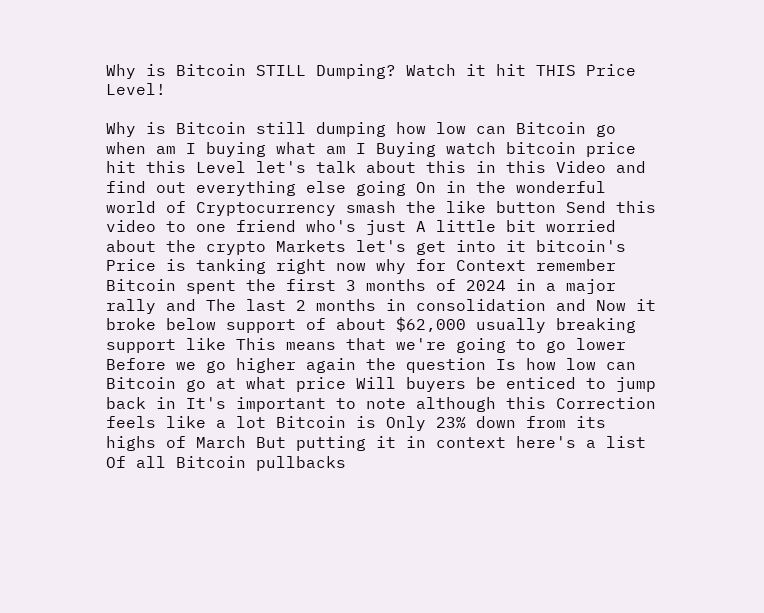Why is Bitcoin STILL Dumping? Watch it hit THIS Price Level!

Why is Bitcoin still dumping how low can Bitcoin go when am I buying what am I Buying watch bitcoin price hit this Level let's talk about this in this Video and find out everything else going On in the wonderful world of Cryptocurrency smash the like button Send this video to one friend who's just A little bit worried about the crypto Markets let's get into it bitcoin's Price is tanking right now why for Context remember Bitcoin spent the first 3 months of 2024 in a major rally and The last 2 months in consolidation and Now it broke below support of about $62,000 usually breaking support like This means that we're going to go lower Before we go higher again the question Is how low can Bitcoin go at what price Will buyers be enticed to jump back in It's important to note although this Correction feels like a lot Bitcoin is Only 23% down from its highs of March But putting it in context here's a list Of all Bitcoin pullbacks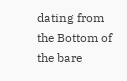dating from the Bottom of the bare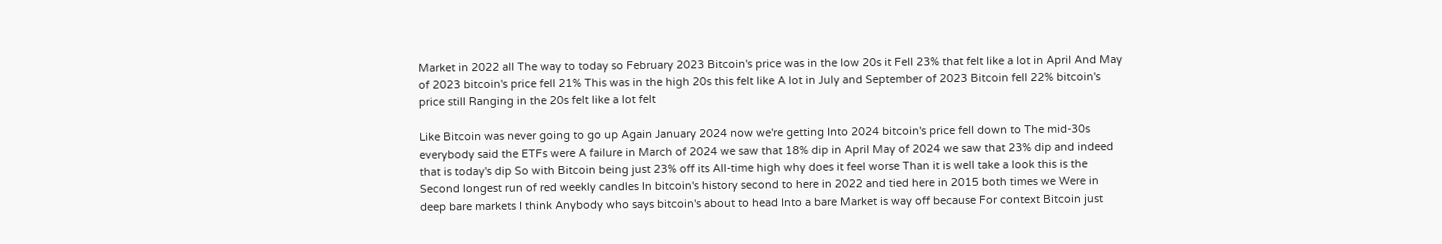Market in 2022 all The way to today so February 2023 Bitcoin's price was in the low 20s it Fell 23% that felt like a lot in April And May of 2023 bitcoin's price fell 21% This was in the high 20s this felt like A lot in July and September of 2023 Bitcoin fell 22% bitcoin's price still Ranging in the 20s felt like a lot felt

Like Bitcoin was never going to go up Again January 2024 now we're getting Into 2024 bitcoin's price fell down to The mid-30s everybody said the ETFs were A failure in March of 2024 we saw that 18% dip in April May of 2024 we saw that 23% dip and indeed that is today's dip So with Bitcoin being just 23% off its All-time high why does it feel worse Than it is well take a look this is the Second longest run of red weekly candles In bitcoin's history second to here in 2022 and tied here in 2015 both times we Were in deep bare markets I think Anybody who says bitcoin's about to head Into a bare Market is way off because For context Bitcoin just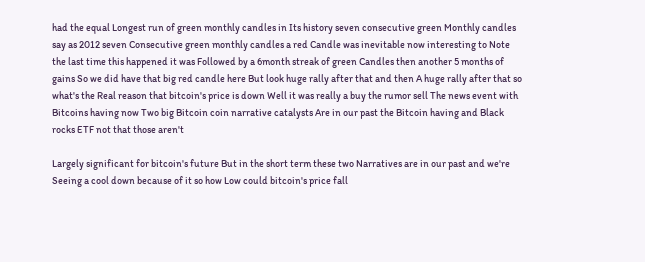had the equal Longest run of green monthly candles in Its history seven consecutive green Monthly candles say as 2012 seven Consecutive green monthly candles a red Candle was inevitable now interesting to Note the last time this happened it was Followed by a 6month streak of green Candles then another 5 months of gains So we did have that big red candle here But look huge rally after that and then A huge rally after that so what's the Real reason that bitcoin's price is down Well it was really a buy the rumor sell The news event with Bitcoins having now Two big Bitcoin coin narrative catalysts Are in our past the Bitcoin having and Black rocks ETF not that those aren't

Largely significant for bitcoin's future But in the short term these two Narratives are in our past and we're Seeing a cool down because of it so how Low could bitcoin's price fall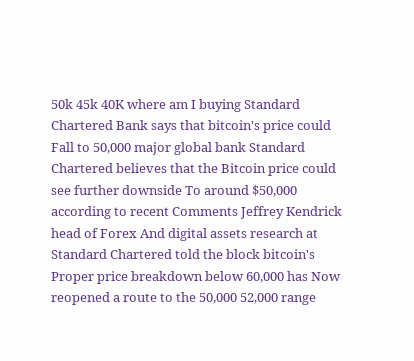50k 45k 40K where am I buying Standard Chartered Bank says that bitcoin's price could Fall to 50,000 major global bank Standard Chartered believes that the Bitcoin price could see further downside To around $50,000 according to recent Comments Jeffrey Kendrick head of Forex And digital assets research at Standard Chartered told the block bitcoin's Proper price breakdown below 60,000 has Now reopened a route to the 50,000 52,000 range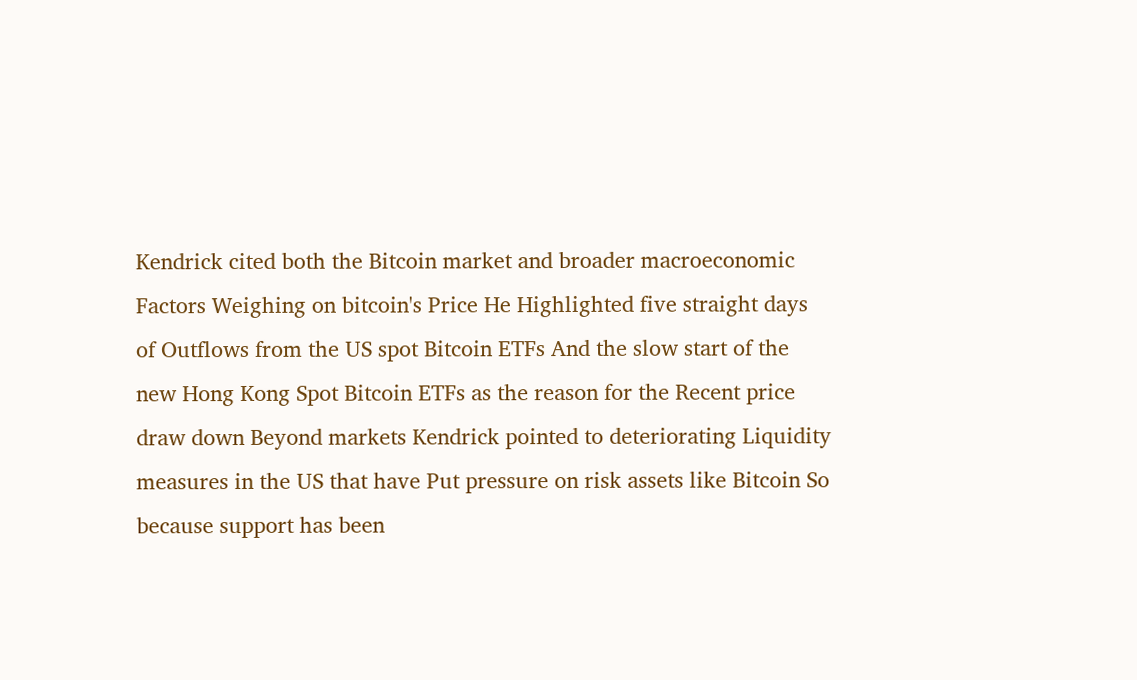Kendrick cited both the Bitcoin market and broader macroeconomic Factors Weighing on bitcoin's Price He Highlighted five straight days of Outflows from the US spot Bitcoin ETFs And the slow start of the new Hong Kong Spot Bitcoin ETFs as the reason for the Recent price draw down Beyond markets Kendrick pointed to deteriorating Liquidity measures in the US that have Put pressure on risk assets like Bitcoin So because support has been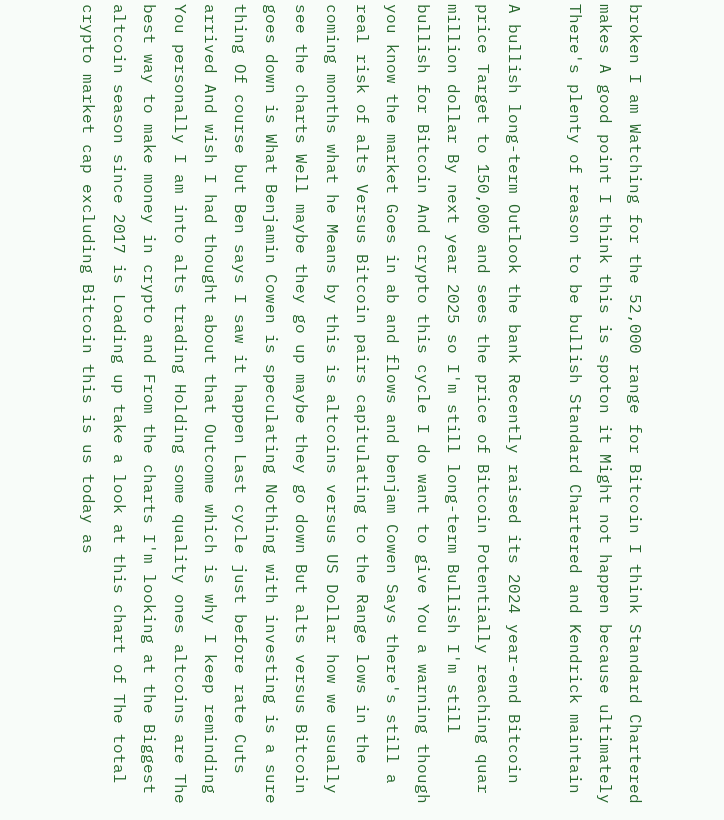broken I am Watching for the 52,000 range for Bitcoin I think Standard Chartered makes A good point I think this is spoton it Might not happen because ultimately There's plenty of reason to be bullish Standard Chartered and Kendrick maintain

A bullish long-term Outlook the bank Recently raised its 2024 year-end Bitcoin price Target to 150,000 and sees the price of Bitcoin Potentially reaching quar million dollar By next year 2025 so I'm still long-term Bullish I'm still bullish for Bitcoin And crypto this cycle I do want to give You a warning though you know the market Goes in ab and flows and benjam Cowen Says there's still a real risk of alts Versus Bitcoin pairs capitulating to the Range lows in the coming months what he Means by this is altcoins versus US Dollar how we usually see the charts Well maybe they go up maybe they go down But alts versus Bitcoin goes down is What Benjamin Cowen is speculating Nothing with investing is a sure thing Of course but Ben says I saw it happen Last cycle just before rate Cuts arrived And wish I had thought about that Outcome which is why I keep reminding You personally I am into alts trading Holding some quality ones altcoins are The best way to make money in crypto and From the charts I'm looking at the Biggest altcoin season since 2017 is Loading up take a look at this chart of The total crypto market cap excluding Bitcoin this is us today as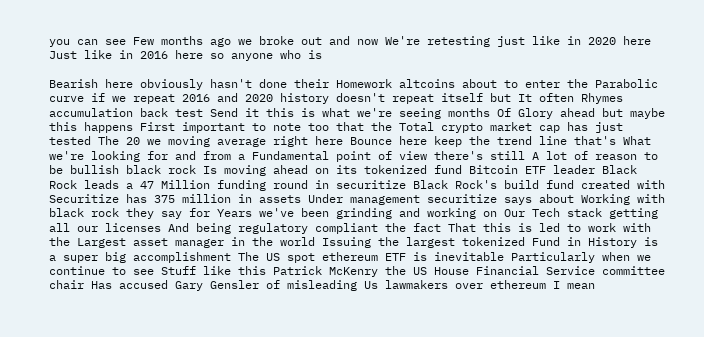you can see Few months ago we broke out and now We're retesting just like in 2020 here Just like in 2016 here so anyone who is

Bearish here obviously hasn't done their Homework altcoins about to enter the Parabolic curve if we repeat 2016 and 2020 history doesn't repeat itself but It often Rhymes accumulation back test Send it this is what we're seeing months Of Glory ahead but maybe this happens First important to note too that the Total crypto market cap has just tested The 20 we moving average right here Bounce here keep the trend line that's What we're looking for and from a Fundamental point of view there's still A lot of reason to be bullish black rock Is moving ahead on its tokenized fund Bitcoin ETF leader Black Rock leads a 47 Million funding round in securitize Black Rock's build fund created with Securitize has 375 million in assets Under management securitize says about Working with black rock they say for Years we've been grinding and working on Our Tech stack getting all our licenses And being regulatory compliant the fact That this is led to work with the Largest asset manager in the world Issuing the largest tokenized Fund in History is a super big accomplishment The US spot ethereum ETF is inevitable Particularly when we continue to see Stuff like this Patrick McKenry the US House Financial Service committee chair Has accused Gary Gensler of misleading Us lawmakers over ethereum I mean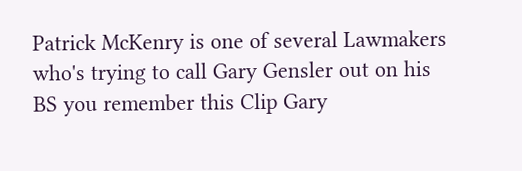Patrick McKenry is one of several Lawmakers who's trying to call Gary Gensler out on his BS you remember this Clip Gary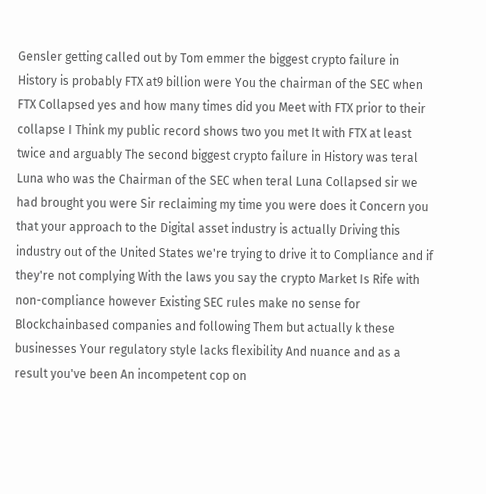Gensler getting called out by Tom emmer the biggest crypto failure in History is probably FTX at9 billion were You the chairman of the SEC when FTX Collapsed yes and how many times did you Meet with FTX prior to their collapse I Think my public record shows two you met It with FTX at least twice and arguably The second biggest crypto failure in History was teral Luna who was the Chairman of the SEC when teral Luna Collapsed sir we had brought you were Sir reclaiming my time you were does it Concern you that your approach to the Digital asset industry is actually Driving this industry out of the United States we're trying to drive it to Compliance and if they're not complying With the laws you say the crypto Market Is Rife with non-compliance however Existing SEC rules make no sense for Blockchainbased companies and following Them but actually k these businesses Your regulatory style lacks flexibility And nuance and as a result you've been An incompetent cop on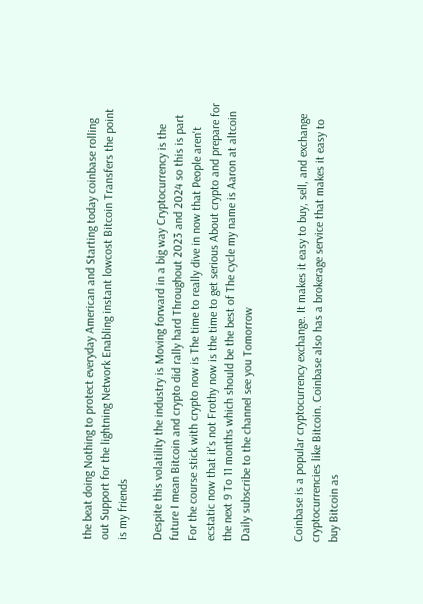the beat doing Nothing to protect everyday American and Starting today coinbase rolling out Support for the lightning Network Enabling instant lowcost Bitcoin Transfers the point is my friends

Despite this volatility the industry is Moving forward in a big way Cryptocurrency is the future I mean Bitcoin and crypto did rally hard Throughout 2023 and 2024 so this is part For the course stick with crypto now is The time to really dive in now that People aren't ecstatic now that it's not Frothy now is the time to get serious About crypto and prepare for the next 9 To 11 months which should be the best of The cycle my name is Aaron at altcoin Daily subscribe to the channel see you Tomorrow


Coinbase is a popular cryptocurrency exchange. It makes it easy to buy, sell, and exchange cryptocurrencies like Bitcoin. Coinbase also has a brokerage service that makes it easy to buy Bitcoin as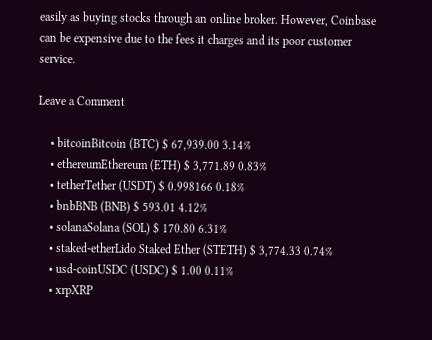easily as buying stocks through an online broker. However, Coinbase can be expensive due to the fees it charges and its poor customer service.

Leave a Comment

    • bitcoinBitcoin (BTC) $ 67,939.00 3.14%
    • ethereumEthereum (ETH) $ 3,771.89 0.83%
    • tetherTether (USDT) $ 0.998166 0.18%
    • bnbBNB (BNB) $ 593.01 4.12%
    • solanaSolana (SOL) $ 170.80 6.31%
    • staked-etherLido Staked Ether (STETH) $ 3,774.33 0.74%
    • usd-coinUSDC (USDC) $ 1.00 0.11%
    • xrpXRP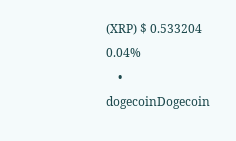(XRP) $ 0.533204 0.04%
    • dogecoinDogecoin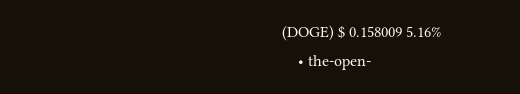(DOGE) $ 0.158009 5.16%
    • the-open-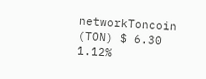networkToncoin (TON) $ 6.30 1.12%